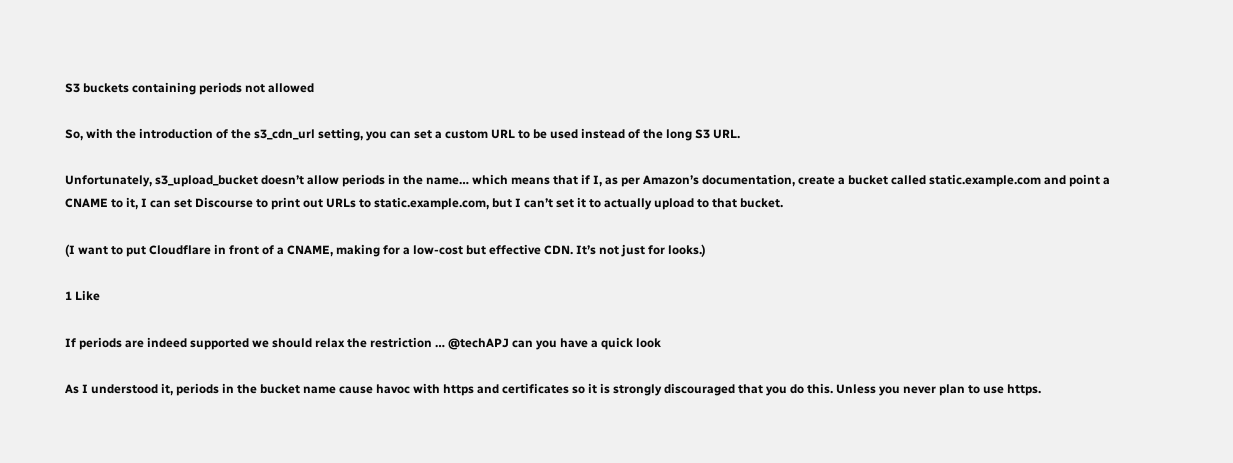S3 buckets containing periods not allowed

So, with the introduction of the s3_cdn_url setting, you can set a custom URL to be used instead of the long S3 URL.

Unfortunately, s3_upload_bucket doesn’t allow periods in the name… which means that if I, as per Amazon’s documentation, create a bucket called static.example.com and point a CNAME to it, I can set Discourse to print out URLs to static.example.com, but I can’t set it to actually upload to that bucket.

(I want to put Cloudflare in front of a CNAME, making for a low-cost but effective CDN. It’s not just for looks.)

1 Like

If periods are indeed supported we should relax the restriction … @techAPJ can you have a quick look

As I understood it, periods in the bucket name cause havoc with https and certificates so it is strongly discouraged that you do this. Unless you never plan to use https.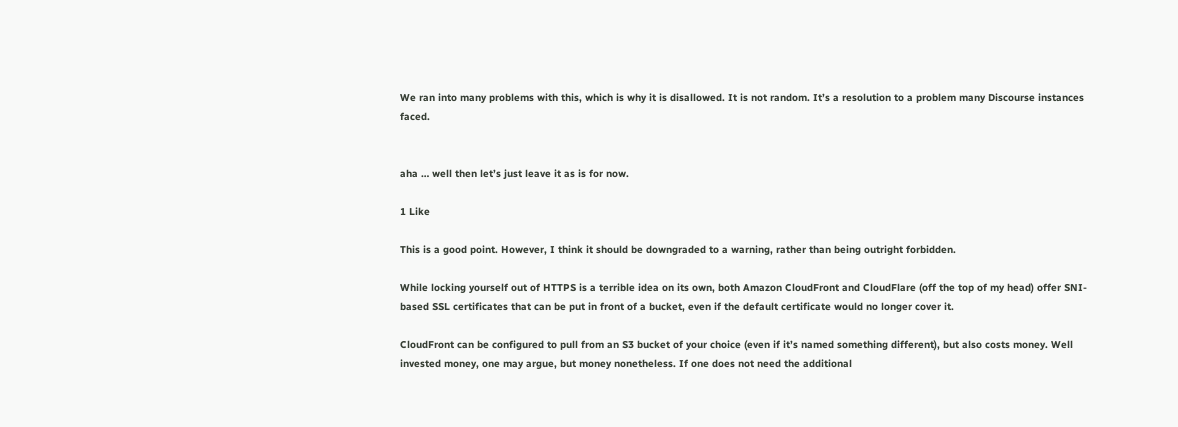We ran into many problems with this, which is why it is disallowed. It is not random. It’s a resolution to a problem many Discourse instances faced.


aha … well then let’s just leave it as is for now.

1 Like

This is a good point. However, I think it should be downgraded to a warning, rather than being outright forbidden.

While locking yourself out of HTTPS is a terrible idea on its own, both Amazon CloudFront and CloudFlare (off the top of my head) offer SNI-based SSL certificates that can be put in front of a bucket, even if the default certificate would no longer cover it.

CloudFront can be configured to pull from an S3 bucket of your choice (even if it’s named something different), but also costs money. Well invested money, one may argue, but money nonetheless. If one does not need the additional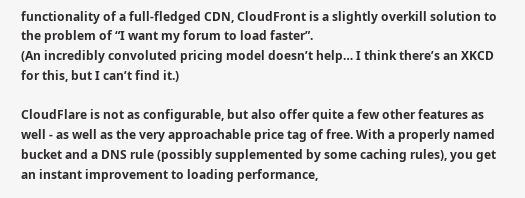functionality of a full-fledged CDN, CloudFront is a slightly overkill solution to the problem of “I want my forum to load faster”.
(An incredibly convoluted pricing model doesn’t help… I think there’s an XKCD for this, but I can’t find it.)

CloudFlare is not as configurable, but also offer quite a few other features as well - as well as the very approachable price tag of free. With a properly named bucket and a DNS rule (possibly supplemented by some caching rules), you get an instant improvement to loading performance,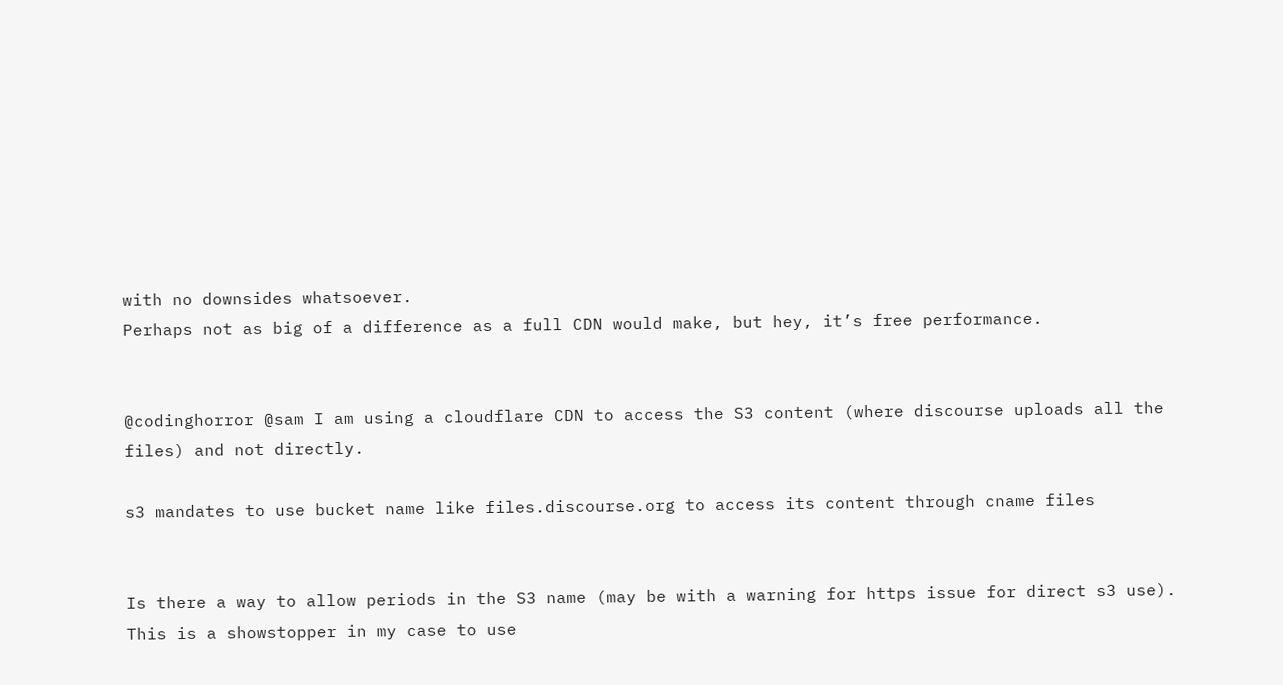with no downsides whatsoever.
Perhaps not as big of a difference as a full CDN would make, but hey, it’s free performance.


@codinghorror @sam I am using a cloudflare CDN to access the S3 content (where discourse uploads all the files) and not directly.

s3 mandates to use bucket name like files.discourse.org to access its content through cname files


Is there a way to allow periods in the S3 name (may be with a warning for https issue for direct s3 use). This is a showstopper in my case to use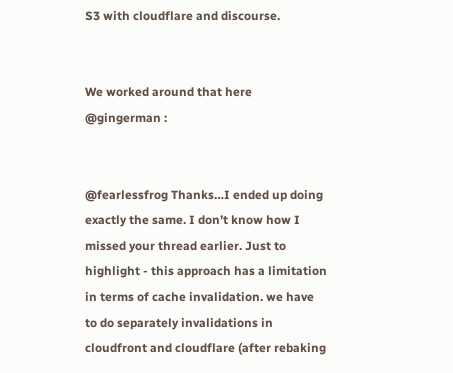S3 with cloudflare and discourse.


We worked around that here @gingerman :


@fearlessfrog Thanks…I ended up doing exactly the same. I don’t know how I missed your thread earlier. Just to highlight - this approach has a limitation in terms of cache invalidation. we have to do separately invalidations in cloudfront and cloudflare (after rebaking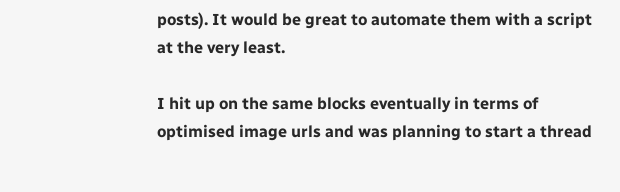posts). It would be great to automate them with a script at the very least.

I hit up on the same blocks eventually in terms of optimised image urls and was planning to start a thread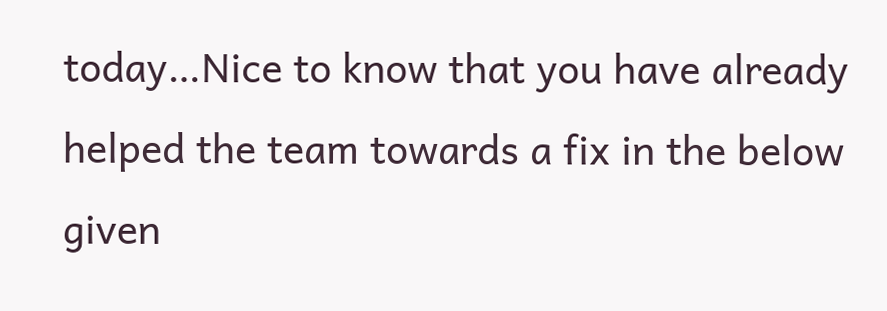today…Nice to know that you have already helped the team towards a fix in the below given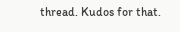thread. Kudos for that.